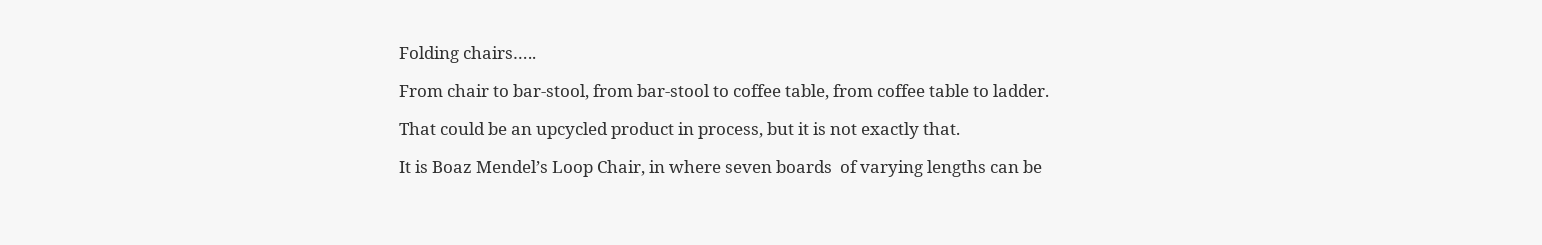Folding chairs…..

From chair to bar-stool, from bar-stool to coffee table, from coffee table to ladder.

That could be an upcycled product in process, but it is not exactly that.

It is Boaz Mendel’s Loop Chair, in where seven boards  of varying lengths can be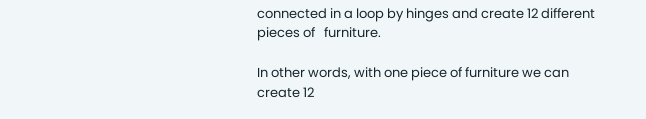connected in a loop by hinges and create 12 different pieces of   furniture.

In other words, with one piece of furniture we can create 12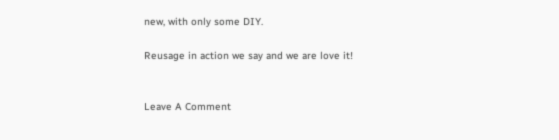new, with only some DIY.

Reusage in action we say and we are love it!


Leave A Comment